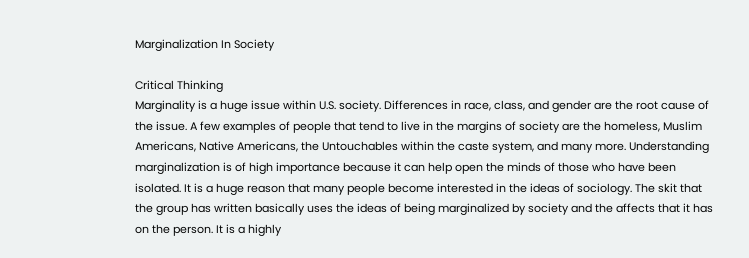Marginalization In Society

Critical Thinking
Marginality is a huge issue within U.S. society. Differences in race, class, and gender are the root cause of the issue. A few examples of people that tend to live in the margins of society are the homeless, Muslim Americans, Native Americans, the Untouchables within the caste system, and many more. Understanding marginalization is of high importance because it can help open the minds of those who have been isolated. It is a huge reason that many people become interested in the ideas of sociology. The skit that the group has written basically uses the ideas of being marginalized by society and the affects that it has on the person. It is a highly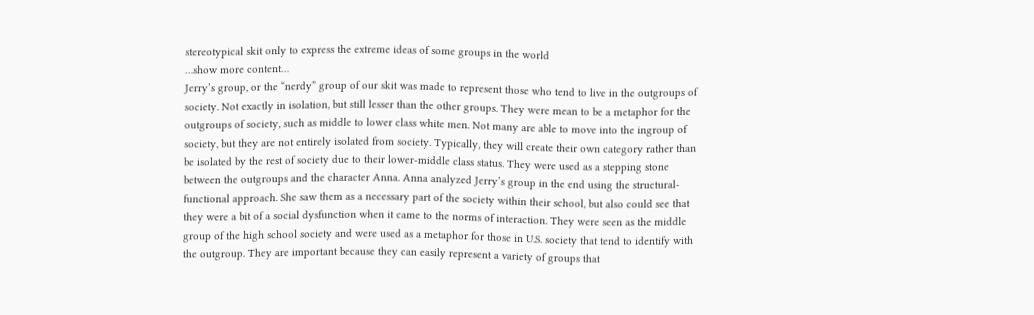stereotypical skit only to express the extreme ideas of some groups in the world
…show more content…
Jerry’s group, or the “nerdy” group of our skit was made to represent those who tend to live in the outgroups of society. Not exactly in isolation, but still lesser than the other groups. They were mean to be a metaphor for the outgroups of society, such as middle to lower class white men. Not many are able to move into the ingroup of society, but they are not entirely isolated from society. Typically, they will create their own category rather than be isolated by the rest of society due to their lower-middle class status. They were used as a stepping stone between the outgroups and the character Anna. Anna analyzed Jerry’s group in the end using the structural-functional approach. She saw them as a necessary part of the society within their school, but also could see that they were a bit of a social dysfunction when it came to the norms of interaction. They were seen as the middle group of the high school society and were used as a metaphor for those in U.S. society that tend to identify with the outgroup. They are important because they can easily represent a variety of groups that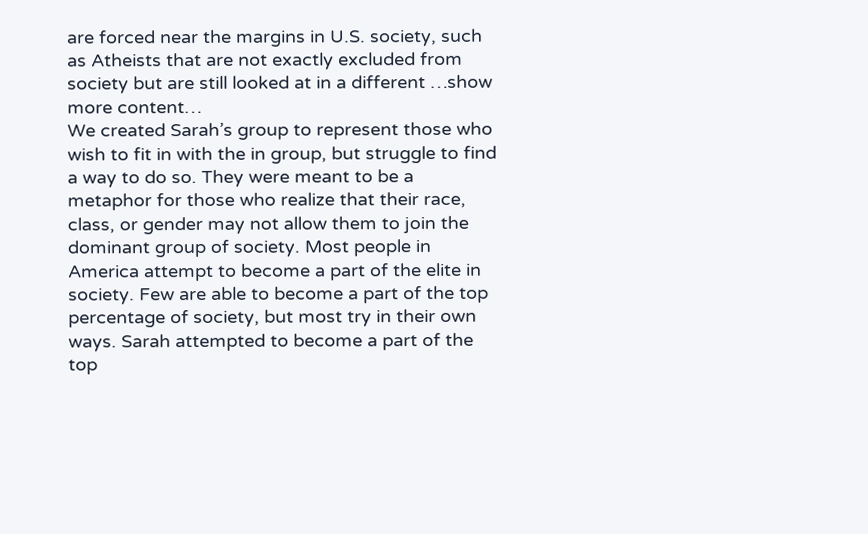are forced near the margins in U.S. society, such as Atheists that are not exactly excluded from society but are still looked at in a different …show more content…
We created Sarah’s group to represent those who wish to fit in with the in group, but struggle to find a way to do so. They were meant to be a metaphor for those who realize that their race, class, or gender may not allow them to join the dominant group of society. Most people in America attempt to become a part of the elite in society. Few are able to become a part of the top percentage of society, but most try in their own ways. Sarah attempted to become a part of the top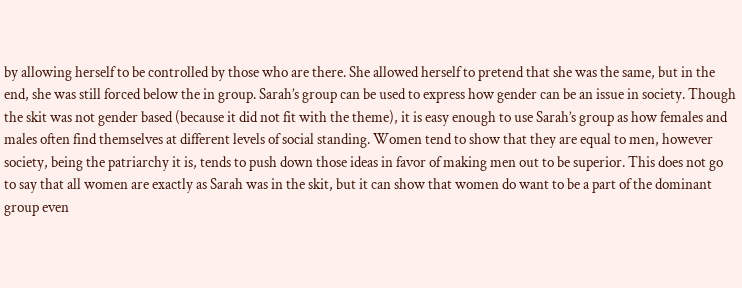by allowing herself to be controlled by those who are there. She allowed herself to pretend that she was the same, but in the end, she was still forced below the in group. Sarah’s group can be used to express how gender can be an issue in society. Though the skit was not gender based (because it did not fit with the theme), it is easy enough to use Sarah’s group as how females and males often find themselves at different levels of social standing. Women tend to show that they are equal to men, however society, being the patriarchy it is, tends to push down those ideas in favor of making men out to be superior. This does not go to say that all women are exactly as Sarah was in the skit, but it can show that women do want to be a part of the dominant group even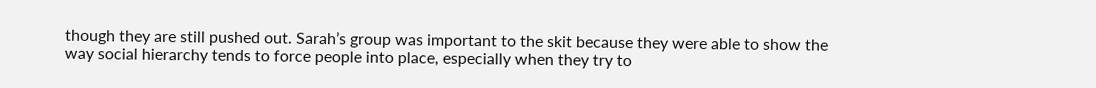though they are still pushed out. Sarah’s group was important to the skit because they were able to show the way social hierarchy tends to force people into place, especially when they try to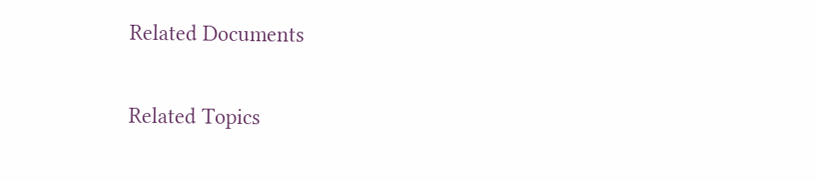Related Documents

Related Topics